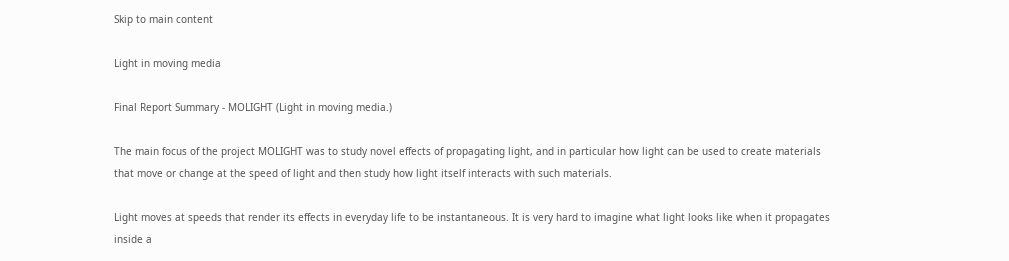Skip to main content

Light in moving media

Final Report Summary - MOLIGHT (Light in moving media.)

The main focus of the project MOLIGHT was to study novel effects of propagating light, and in particular how light can be used to create materials that move or change at the speed of light and then study how light itself interacts with such materials.

Light moves at speeds that render its effects in everyday life to be instantaneous. It is very hard to imagine what light looks like when it propagates inside a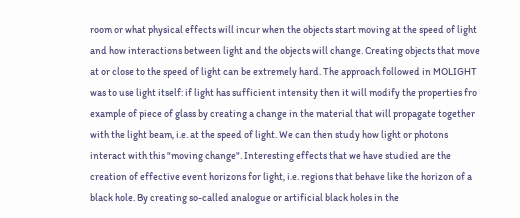room or what physical effects will incur when the objects start moving at the speed of light and how interactions between light and the objects will change. Creating objects that move at or close to the speed of light can be extremely hard. The approach followed in MOLIGHT was to use light itself: if light has sufficient intensity then it will modify the properties fro example of piece of glass by creating a change in the material that will propagate together with the light beam, i.e. at the speed of light. We can then study how light or photons interact with this "moving change". Interesting effects that we have studied are the creation of effective event horizons for light, i.e. regions that behave like the horizon of a black hole. By creating so-called analogue or artificial black holes in the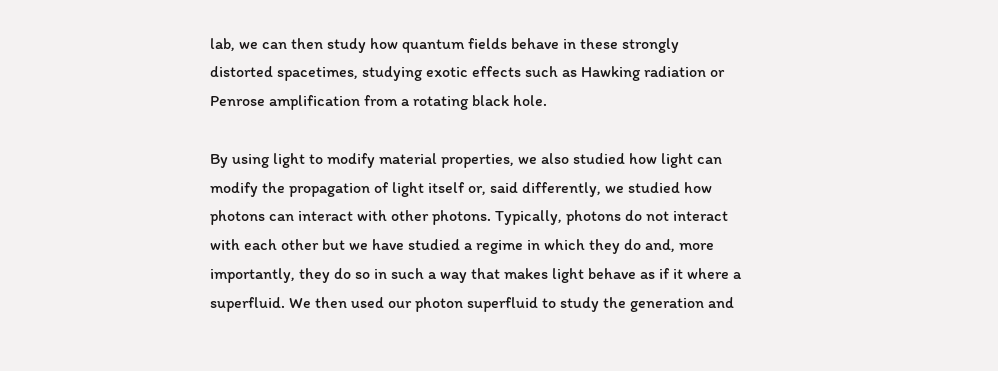lab, we can then study how quantum fields behave in these strongly distorted spacetimes, studying exotic effects such as Hawking radiation or Penrose amplification from a rotating black hole.

By using light to modify material properties, we also studied how light can modify the propagation of light itself or, said differently, we studied how photons can interact with other photons. Typically, photons do not interact with each other but we have studied a regime in which they do and, more importantly, they do so in such a way that makes light behave as if it where a superfluid. We then used our photon superfluid to study the generation and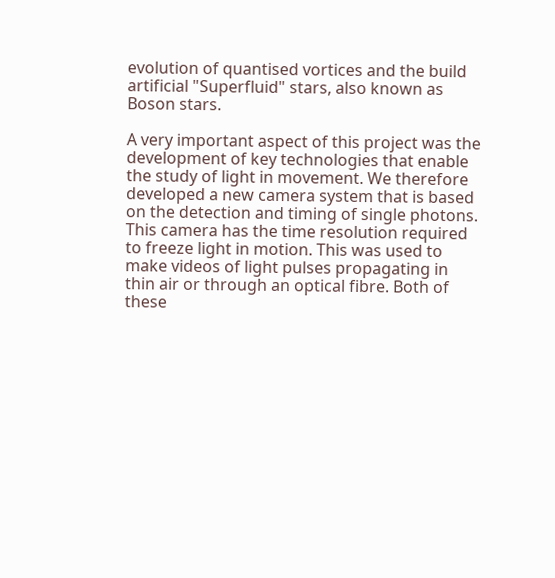evolution of quantised vortices and the build artificial "Superfluid" stars, also known as Boson stars.

A very important aspect of this project was the development of key technologies that enable the study of light in movement. We therefore developed a new camera system that is based on the detection and timing of single photons. This camera has the time resolution required to freeze light in motion. This was used to make videos of light pulses propagating in thin air or through an optical fibre. Both of these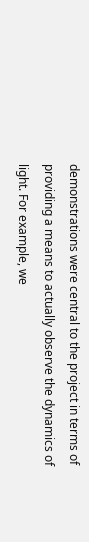demonstrations were central to the project in terms of providing a means to actually observe the dynamics of light. For example, we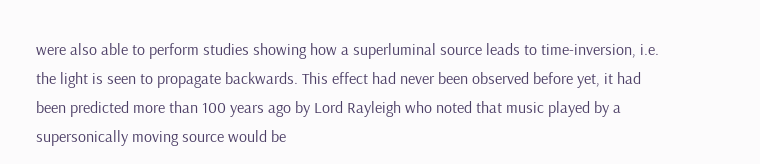were also able to perform studies showing how a superluminal source leads to time-inversion, i.e. the light is seen to propagate backwards. This effect had never been observed before yet, it had been predicted more than 100 years ago by Lord Rayleigh who noted that music played by a supersonically moving source would be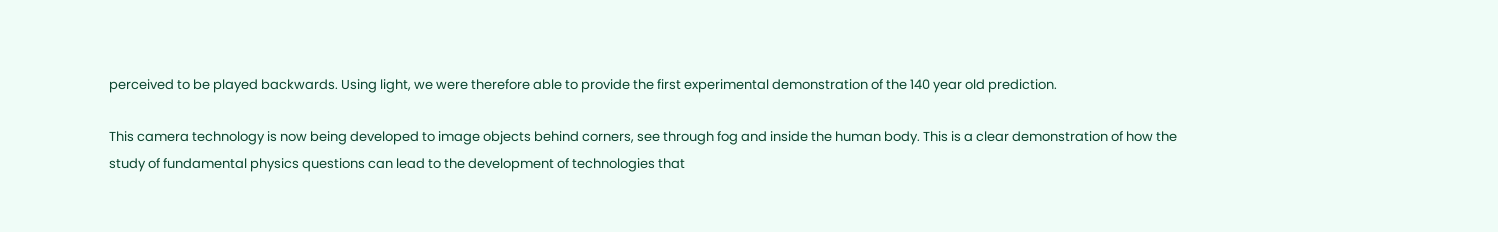perceived to be played backwards. Using light, we were therefore able to provide the first experimental demonstration of the 140 year old prediction.

This camera technology is now being developed to image objects behind corners, see through fog and inside the human body. This is a clear demonstration of how the study of fundamental physics questions can lead to the development of technologies that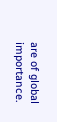are of global importance.